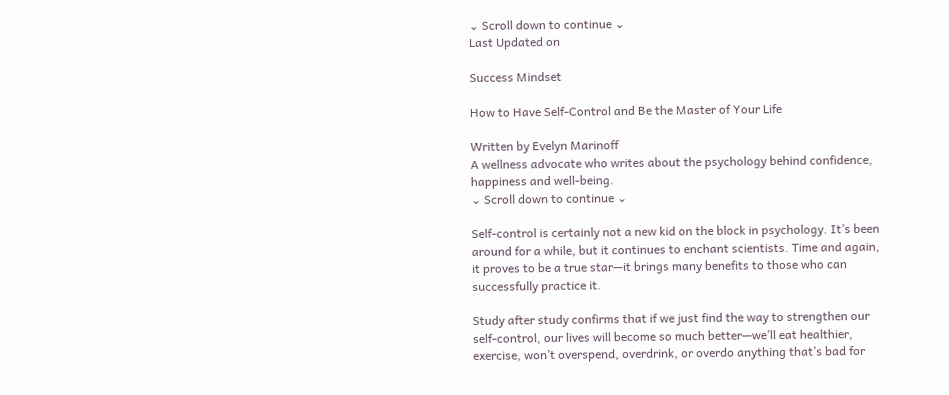⌄ Scroll down to continue ⌄
Last Updated on

Success Mindset

How to Have Self-Control and Be the Master of Your Life

Written by Evelyn Marinoff
A wellness advocate who writes about the psychology behind confidence, happiness and well-being.
⌄ Scroll down to continue ⌄

Self-control is certainly not a new kid on the block in psychology. It’s been around for a while, but it continues to enchant scientists. Time and again, it proves to be a true star—it brings many benefits to those who can successfully practice it.

Study after study confirms that if we just find the way to strengthen our self-control, our lives will become so much better—we’ll eat healthier, exercise, won’t overspend, overdrink, or overdo anything that’s bad for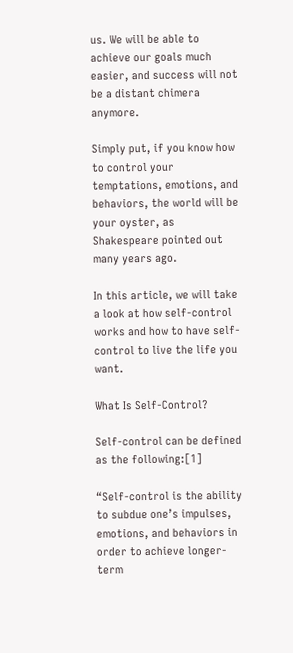us. We will be able to achieve our goals much easier, and success will not be a distant chimera anymore.

Simply put, if you know how to control your temptations, emotions, and behaviors, the world will be your oyster, as Shakespeare pointed out many years ago.

In this article, we will take a look at how self-control works and how to have self-control to live the life you want.

What Is Self-Control?

Self-control can be defined as the following:[1]

“Self-control is the ability to subdue one’s impulses, emotions, and behaviors in order to achieve longer-term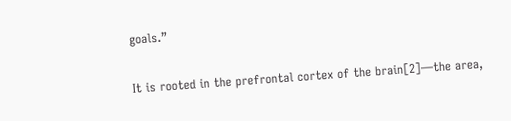goals.”

It is rooted in the prefrontal cortex of the brain[2]—the area,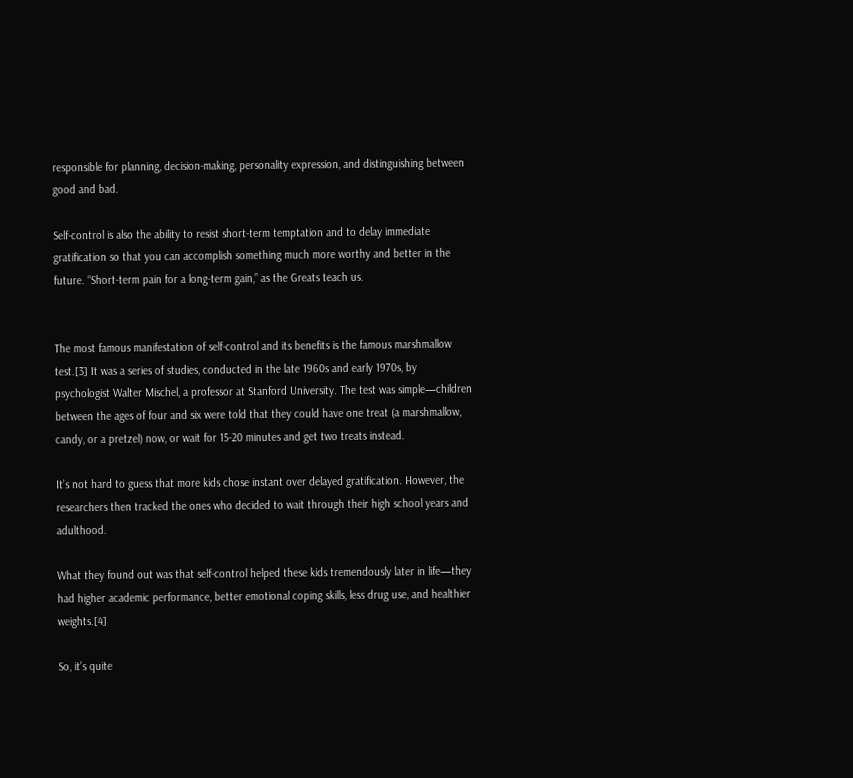responsible for planning, decision-making, personality expression, and distinguishing between good and bad.

Self-control is also the ability to resist short-term temptation and to delay immediate gratification so that you can accomplish something much more worthy and better in the future. “Short-term pain for a long-term gain,” as the Greats teach us.


The most famous manifestation of self-control and its benefits is the famous marshmallow test.[3] It was a series of studies, conducted in the late 1960s and early 1970s, by psychologist Walter Mischel, a professor at Stanford University. The test was simple—children between the ages of four and six were told that they could have one treat (a marshmallow, candy, or a pretzel) now, or wait for 15-20 minutes and get two treats instead.

It’s not hard to guess that more kids chose instant over delayed gratification. However, the researchers then tracked the ones who decided to wait through their high school years and adulthood.

What they found out was that self-control helped these kids tremendously later in life—they had higher academic performance, better emotional coping skills, less drug use, and healthier weights.[4]

So, it’s quite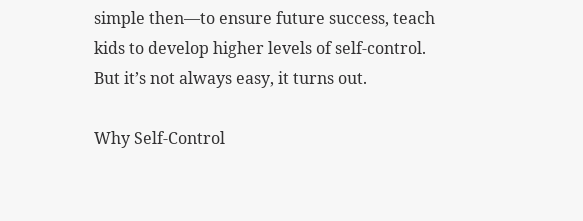simple then—to ensure future success, teach kids to develop higher levels of self-control. But it’s not always easy, it turns out.

Why Self-Control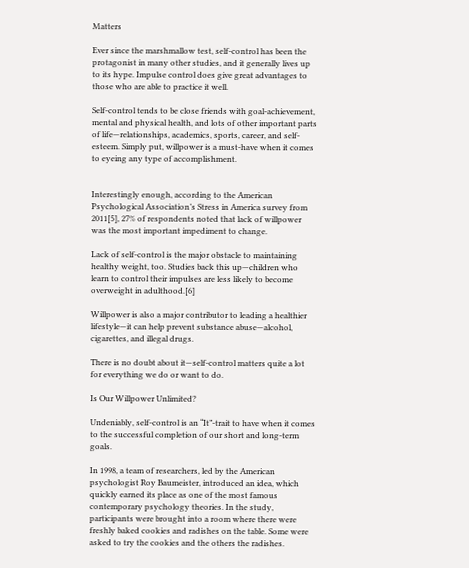Matters

Ever since the marshmallow test, self-control has been the protagonist in many other studies, and it generally lives up to its hype. Impulse control does give great advantages to those who are able to practice it well.

Self-control tends to be close friends with goal-achievement, mental and physical health, and lots of other important parts of life—relationships, academics, sports, career, and self-esteem. Simply put, willpower is a must-have when it comes to eyeing any type of accomplishment.


Interestingly enough, according to the American Psychological Association’s Stress in America survey from 2011[5], 27% of respondents noted that lack of willpower was the most important impediment to change.

Lack of self-control is the major obstacle to maintaining healthy weight, too. Studies back this up—children who learn to control their impulses are less likely to become overweight in adulthood.[6]

Willpower is also a major contributor to leading a healthier lifestyle—it can help prevent substance abuse—alcohol, cigarettes, and illegal drugs.

There is no doubt about it—self-control matters quite a lot for everything we do or want to do.

Is Our Willpower Unlimited?

Undeniably, self-control is an “It”-trait to have when it comes to the successful completion of our short and long-term goals.

In 1998, a team of researchers, led by the American psychologist Roy Baumeister, introduced an idea, which quickly earned its place as one of the most famous contemporary psychology theories. In the study, participants were brought into a room where there were freshly baked cookies and radishes on the table. Some were asked to try the cookies and the others the radishes.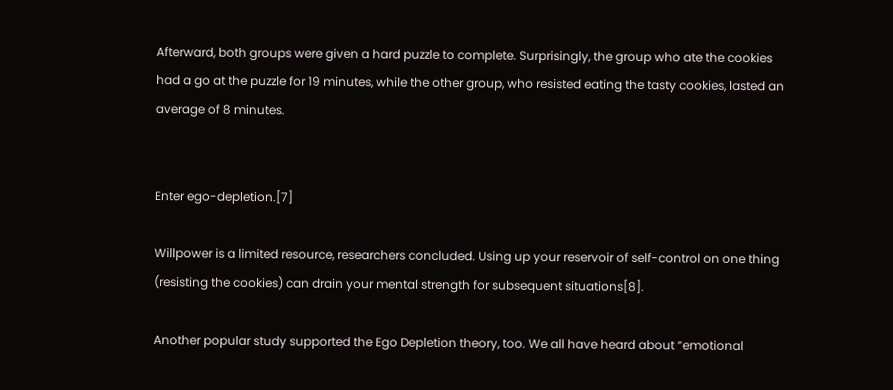Afterward, both groups were given a hard puzzle to complete. Surprisingly, the group who ate the cookies had a go at the puzzle for 19 minutes, while the other group, who resisted eating the tasty cookies, lasted an average of 8 minutes.


Enter ego-depletion.[7]

Willpower is a limited resource, researchers concluded. Using up your reservoir of self-control on one thing (resisting the cookies) can drain your mental strength for subsequent situations[8].

Another popular study supported the Ego Depletion theory, too. We all have heard about “emotional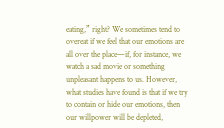eating,” right? We sometimes tend to overeat if we feel that our emotions are all over the place—if, for instance, we watch a sad movie or something unpleasant happens to us. However, what studies have found is that if we try to contain or hide our emotions, then our willpower will be depleted,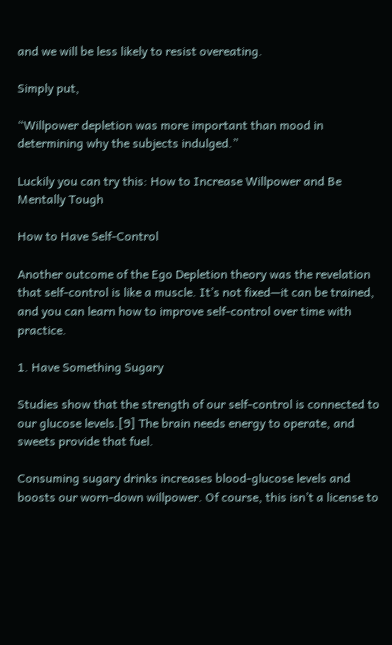and we will be less likely to resist overeating.

Simply put,

“Willpower depletion was more important than mood in determining why the subjects indulged.”

Luckily you can try this: How to Increase Willpower and Be Mentally Tough

How to Have Self-Control

Another outcome of the Ego Depletion theory was the revelation that self-control is like a muscle. It’s not fixed—it can be trained, and you can learn how to improve self-control over time with practice.

1. Have Something Sugary

Studies show that the strength of our self-control is connected to our glucose levels.[9] The brain needs energy to operate, and sweets provide that fuel.

Consuming sugary drinks increases blood-glucose levels and boosts our worn-down willpower. Of course, this isn’t a license to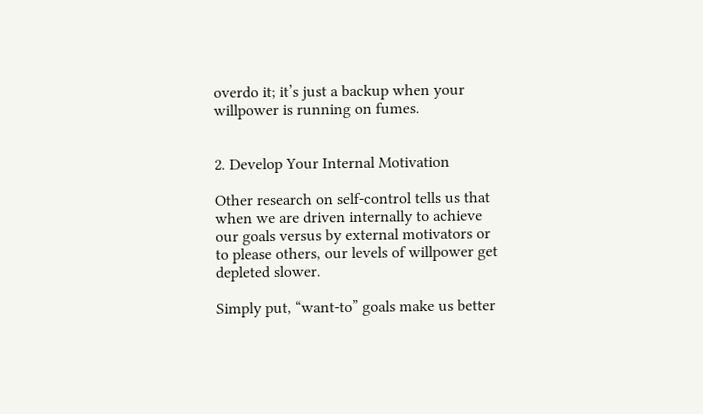overdo it; it’s just a backup when your willpower is running on fumes.


2. Develop Your Internal Motivation

Other research on self-control tells us that when we are driven internally to achieve our goals versus by external motivators or to please others, our levels of willpower get depleted slower.

Simply put, “want-to” goals make us better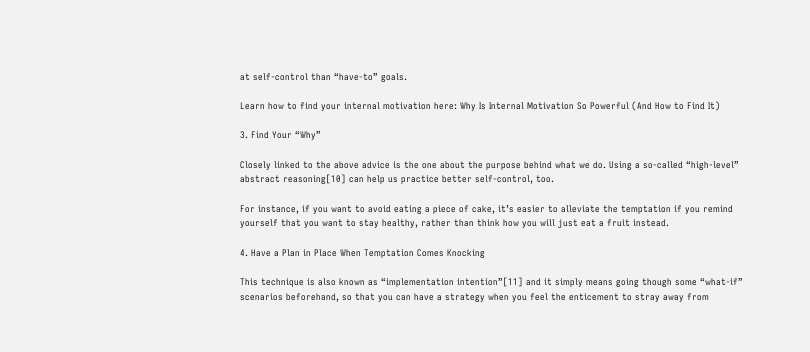at self-control than “have-to” goals.

Learn how to find your internal motivation here: Why Is Internal Motivation So Powerful (And How to Find It)

3. Find Your “Why”

Closely linked to the above advice is the one about the purpose behind what we do. Using a so-called “high-level” abstract reasoning[10] can help us practice better self-control, too.

For instance, if you want to avoid eating a piece of cake, it’s easier to alleviate the temptation if you remind yourself that you want to stay healthy, rather than think how you will just eat a fruit instead.

4. Have a Plan in Place When Temptation Comes Knocking

This technique is also known as “implementation intention”[11] and it simply means going though some “what-if” scenarios beforehand, so that you can have a strategy when you feel the enticement to stray away from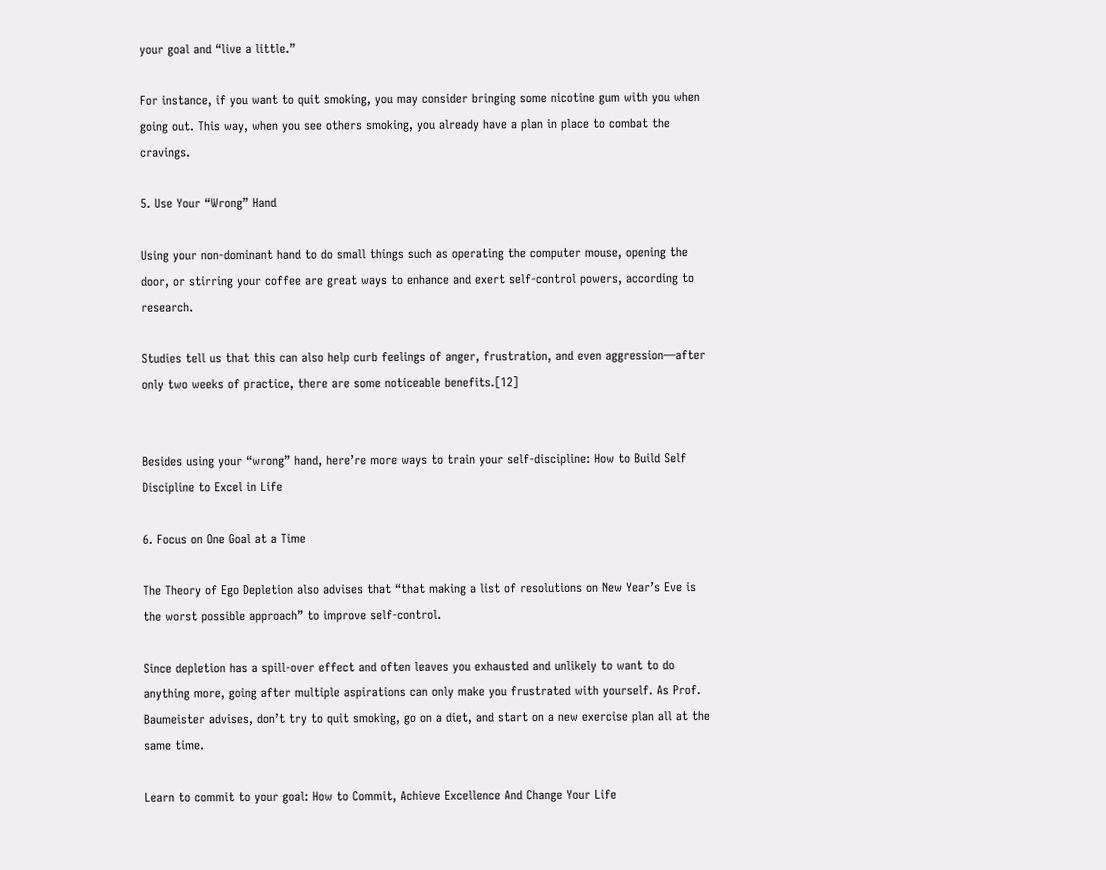your goal and “live a little.”

For instance, if you want to quit smoking, you may consider bringing some nicotine gum with you when going out. This way, when you see others smoking, you already have a plan in place to combat the cravings.

5. Use Your “Wrong” Hand

Using your non-dominant hand to do small things such as operating the computer mouse, opening the door, or stirring your coffee are great ways to enhance and exert self-control powers, according to research.

Studies tell us that this can also help curb feelings of anger, frustration, and even aggression—after only two weeks of practice, there are some noticeable benefits.[12]


Besides using your “wrong” hand, here’re more ways to train your self-discipline: How to Build Self Discipline to Excel in Life

6. Focus on One Goal at a Time

The Theory of Ego Depletion also advises that “that making a list of resolutions on New Year’s Eve is the worst possible approach” to improve self-control.

Since depletion has a spill-over effect and often leaves you exhausted and unlikely to want to do anything more, going after multiple aspirations can only make you frustrated with yourself. As Prof. Baumeister advises, don’t try to quit smoking, go on a diet, and start on a new exercise plan all at the same time.

Learn to commit to your goal: How to Commit, Achieve Excellence And Change Your Life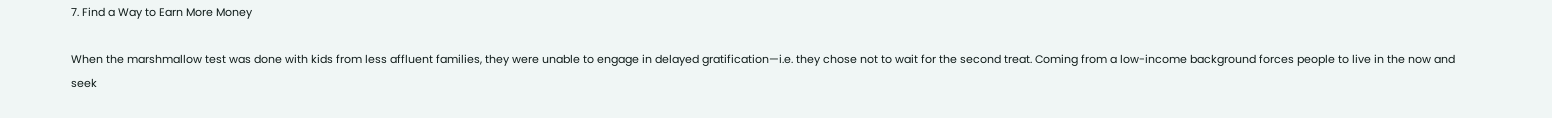7. Find a Way to Earn More Money

When the marshmallow test was done with kids from less affluent families, they were unable to engage in delayed gratification—i.e. they chose not to wait for the second treat. Coming from a low-income background forces people to live in the now and seek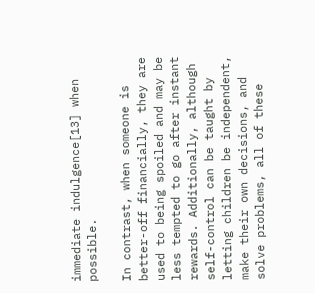immediate indulgence[13] when possible.

In contrast, when someone is better-off financially, they are used to being spoiled and may be less tempted to go after instant rewards. Additionally, although self-control can be taught by letting children be independent, make their own decisions, and solve problems, all of these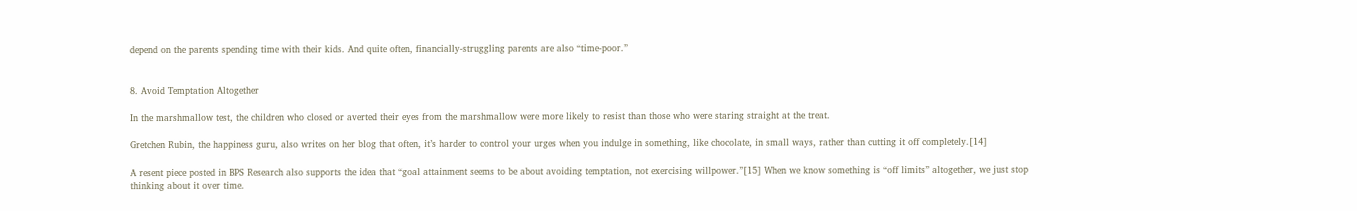depend on the parents spending time with their kids. And quite often, financially-struggling parents are also “time-poor.”


8. Avoid Temptation Altogether

In the marshmallow test, the children who closed or averted their eyes from the marshmallow were more likely to resist than those who were staring straight at the treat.

Gretchen Rubin, the happiness guru, also writes on her blog that often, it’s harder to control your urges when you indulge in something, like chocolate, in small ways, rather than cutting it off completely.[14]

A resent piece posted in BPS Research also supports the idea that “goal attainment seems to be about avoiding temptation, not exercising willpower.”[15] When we know something is “off limits” altogether, we just stop thinking about it over time.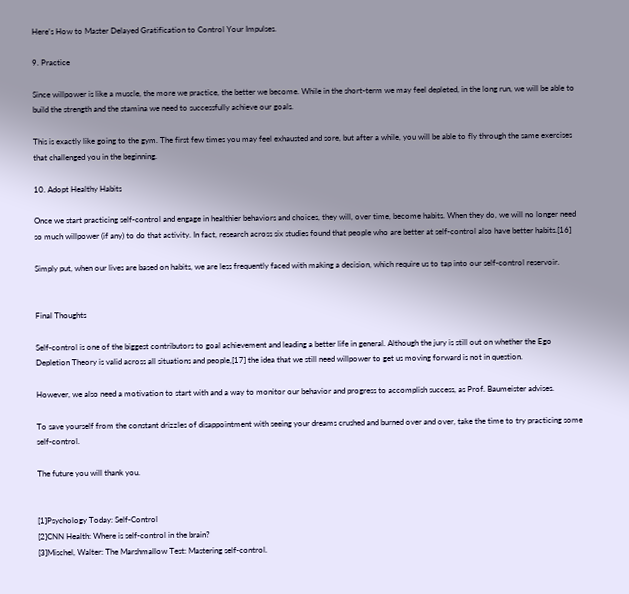Here’s How to Master Delayed Gratification to Control Your Impulses.

9. Practice

Since willpower is like a muscle, the more we practice, the better we become. While in the short-term we may feel depleted, in the long run, we will be able to build the strength and the stamina we need to successfully achieve our goals.

This is exactly like going to the gym. The first few times you may feel exhausted and sore, but after a while, you will be able to fly through the same exercises that challenged you in the beginning.

10. Adopt Healthy Habits

Once we start practicing self-control and engage in healthier behaviors and choices, they will, over time, become habits. When they do, we will no longer need so much willpower (if any) to do that activity. In fact, research across six studies found that people who are better at self-control also have better habits.[16]

Simply put, when our lives are based on habits, we are less frequently faced with making a decision, which require us to tap into our self-control reservoir.


Final Thoughts

Self-control is one of the biggest contributors to goal achievement and leading a better life in general. Although the jury is still out on whether the Ego Depletion Theory is valid across all situations and people,[17] the idea that we still need willpower to get us moving forward is not in question.

However, we also need a motivation to start with and a way to monitor our behavior and progress to accomplish success, as Prof. Baumeister advises.

To save yourself from the constant drizzles of disappointment with seeing your dreams crushed and burned over and over, take the time to try practicing some self-control.

The future you will thank you.


[1]Psychology Today: Self-Control
[2]CNN Health: Where is self-control in the brain?
[3]Mischel, Walter: The Marshmallow Test: Mastering self-control.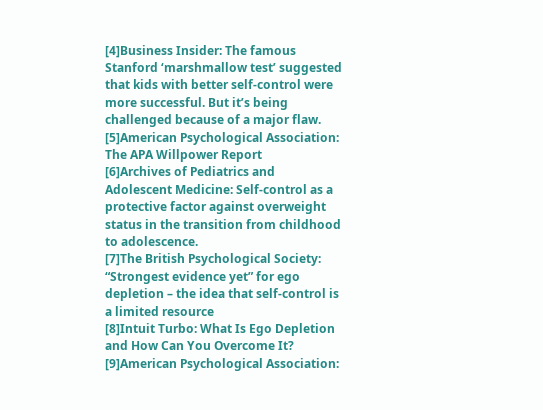[4]Business Insider: The famous Stanford ‘marshmallow test’ suggested that kids with better self-control were more successful. But it’s being challenged because of a major flaw.
[5]American Psychological Association: The APA Willpower Report
[6]Archives of Pediatrics and Adolescent Medicine: Self-control as a protective factor against overweight status in the transition from childhood to adolescence.
[7]The British Psychological Society: “Strongest evidence yet” for ego depletion – the idea that self-control is a limited resource
[8]Intuit Turbo: What Is Ego Depletion and How Can You Overcome It?
[9]American Psychological Association: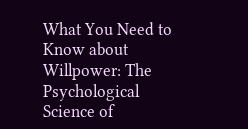What You Need to Know about Willpower: The Psychological Science of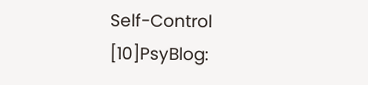Self-Control
[10]PsyBlog: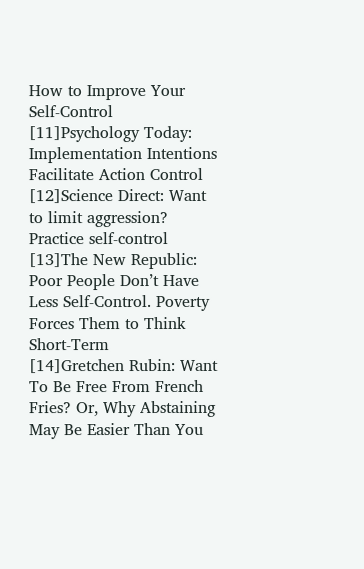How to Improve Your Self-Control
[11]Psychology Today: Implementation Intentions Facilitate Action Control
[12]Science Direct: Want to limit aggression? Practice self-control
[13]The New Republic: Poor People Don’t Have Less Self-Control. Poverty Forces Them to Think Short-Term
[14]Gretchen Rubin: Want To Be Free From French Fries? Or, Why Abstaining May Be Easier Than You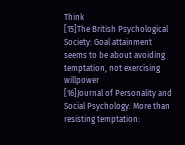Think
[15]The British Psychological Society: Goal attainment seems to be about avoiding temptation, not exercising willpower
[16]Journal of Personality and Social Psychology: More than resisting temptation: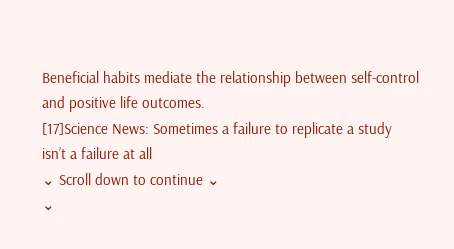Beneficial habits mediate the relationship between self-control and positive life outcomes.
[17]Science News: Sometimes a failure to replicate a study isn’t a failure at all
⌄ Scroll down to continue ⌄
⌄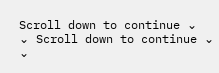Scroll down to continue ⌄
⌄ Scroll down to continue ⌄
⌄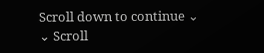Scroll down to continue ⌄
⌄ Scroll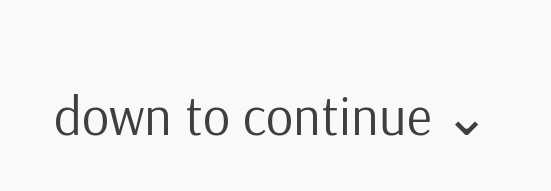down to continue ⌄